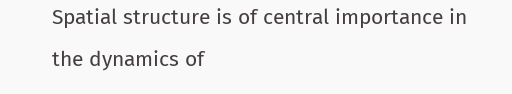Spatial structure is of central importance in the dynamics of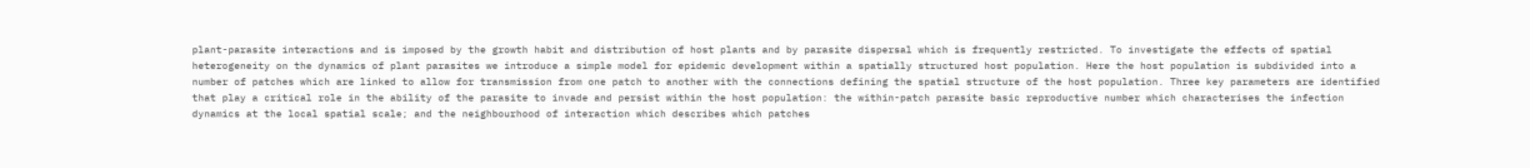plant-parasite interactions and is imposed by the growth habit and distribution of host plants and by parasite dispersal which is frequently restricted. To investigate the effects of spatial heterogeneity on the dynamics of plant parasites we introduce a simple model for epidemic development within a spatially structured host population. Here the host population is subdivided into a number of patches which are linked to allow for transmission from one patch to another with the connections defining the spatial structure of the host population. Three key parameters are identified that play a critical role in the ability of the parasite to invade and persist within the host population: the within-patch parasite basic reproductive number which characterises the infection dynamics at the local spatial scale; and the neighbourhood of interaction which describes which patches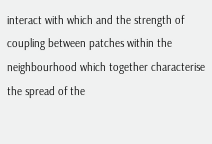interact with which and the strength of coupling between patches within the neighbourhood which together characterise the spread of the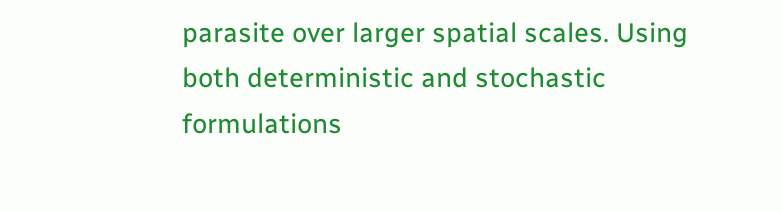parasite over larger spatial scales. Using both deterministic and stochastic formulations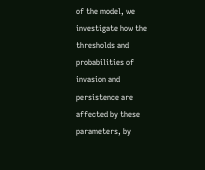of the model, we investigate how the thresholds and probabilities of invasion and persistence are affected by these parameters, by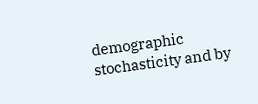demographic stochasticity and by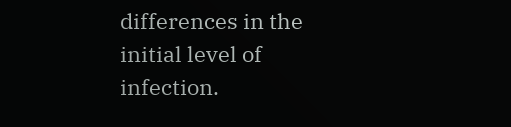differences in the initial level of infection.